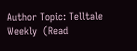Author Topic: Telltale Weekly  (Read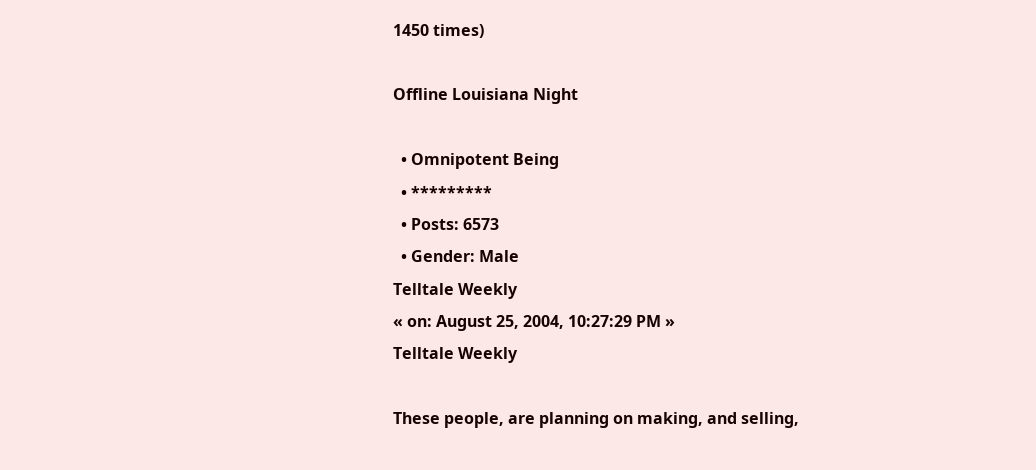1450 times)

Offline Louisiana Night

  • Omnipotent Being
  • *********
  • Posts: 6573
  • Gender: Male
Telltale Weekly
« on: August 25, 2004, 10:27:29 PM »
Telltale Weekly

These people, are planning on making, and selling,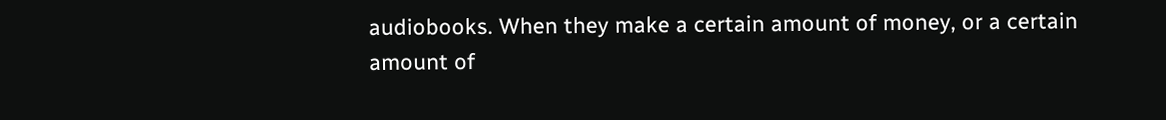audiobooks. When they make a certain amount of money, or a certain amount of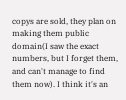copys are sold, they plan on making them public domain(I saw the exact numbers, but I forget them, and can't manage to find them now). I think it's an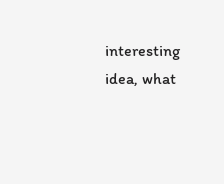interesting idea, what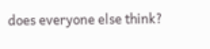does everyone else think?